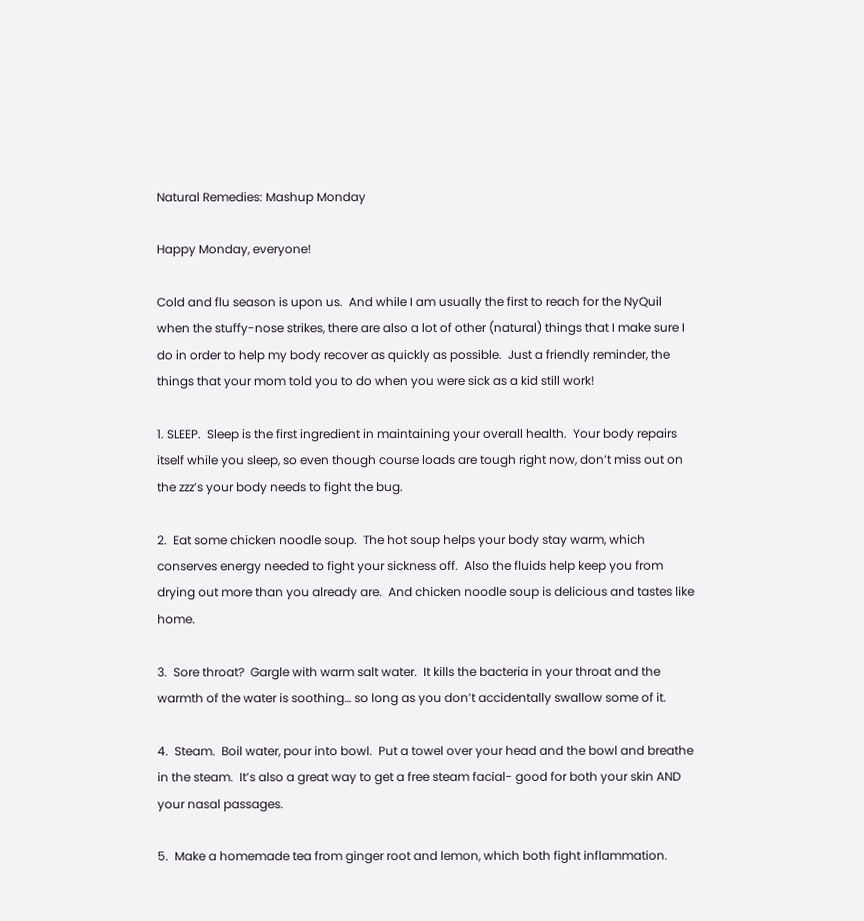Natural Remedies: Mashup Monday

Happy Monday, everyone!

Cold and flu season is upon us.  And while I am usually the first to reach for the NyQuil when the stuffy-nose strikes, there are also a lot of other (natural) things that I make sure I do in order to help my body recover as quickly as possible.  Just a friendly reminder, the things that your mom told you to do when you were sick as a kid still work!

1. SLEEP.  Sleep is the first ingredient in maintaining your overall health.  Your body repairs itself while you sleep, so even though course loads are tough right now, don’t miss out on the zzz’s your body needs to fight the bug.

2.  Eat some chicken noodle soup.  The hot soup helps your body stay warm, which conserves energy needed to fight your sickness off.  Also the fluids help keep you from drying out more than you already are.  And chicken noodle soup is delicious and tastes like home.

3.  Sore throat?  Gargle with warm salt water.  It kills the bacteria in your throat and the warmth of the water is soothing… so long as you don’t accidentally swallow some of it.

4.  Steam.  Boil water, pour into bowl.  Put a towel over your head and the bowl and breathe in the steam.  It’s also a great way to get a free steam facial- good for both your skin AND your nasal passages.

5.  Make a homemade tea from ginger root and lemon, which both fight inflammation.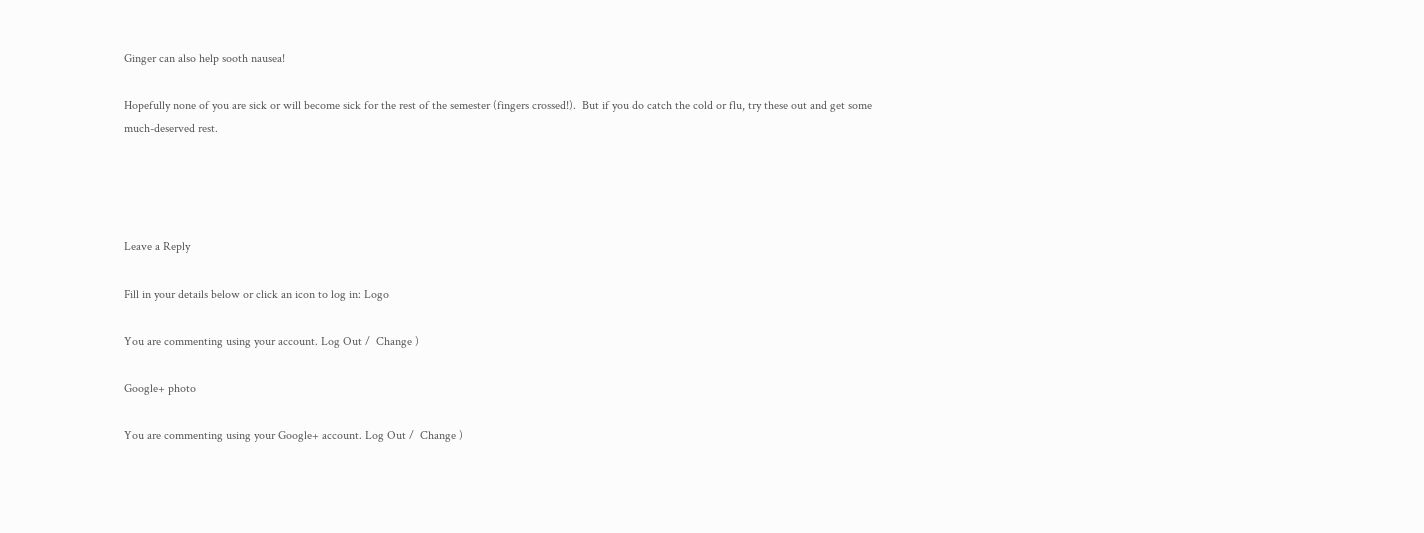Ginger can also help sooth nausea!

Hopefully none of you are sick or will become sick for the rest of the semester (fingers crossed!).  But if you do catch the cold or flu, try these out and get some much-deserved rest.




Leave a Reply

Fill in your details below or click an icon to log in: Logo

You are commenting using your account. Log Out /  Change )

Google+ photo

You are commenting using your Google+ account. Log Out /  Change )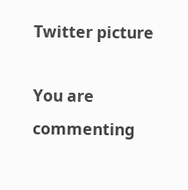Twitter picture

You are commenting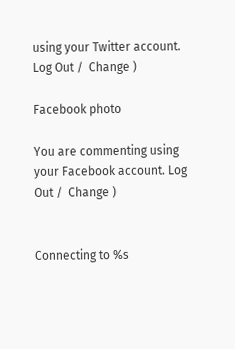using your Twitter account. Log Out /  Change )

Facebook photo

You are commenting using your Facebook account. Log Out /  Change )


Connecting to %s